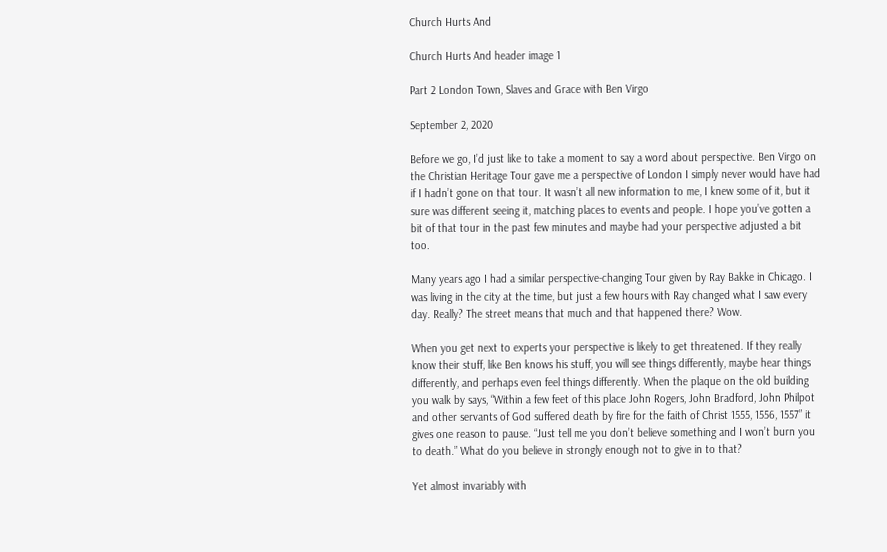Church Hurts And

Church Hurts And header image 1

Part 2 London Town, Slaves and Grace with Ben Virgo

September 2, 2020

Before we go, I’d just like to take a moment to say a word about perspective. Ben Virgo on the Christian Heritage Tour gave me a perspective of London I simply never would have had if I hadn’t gone on that tour. It wasn’t all new information to me, I knew some of it, but it sure was different seeing it, matching places to events and people. I hope you’ve gotten a bit of that tour in the past few minutes and maybe had your perspective adjusted a bit too.

Many years ago I had a similar perspective-changing Tour given by Ray Bakke in Chicago. I was living in the city at the time, but just a few hours with Ray changed what I saw every day. Really? The street means that much and that happened there? Wow.

When you get next to experts your perspective is likely to get threatened. If they really know their stuff, like Ben knows his stuff, you will see things differently, maybe hear things differently, and perhaps even feel things differently. When the plaque on the old building you walk by says, “Within a few feet of this place John Rogers, John Bradford, John Philpot and other servants of God suffered death by fire for the faith of Christ 1555, 1556, 1557” it gives one reason to pause. “Just tell me you don’t believe something and I won’t burn you to death.” What do you believe in strongly enough not to give in to that?

Yet almost invariably with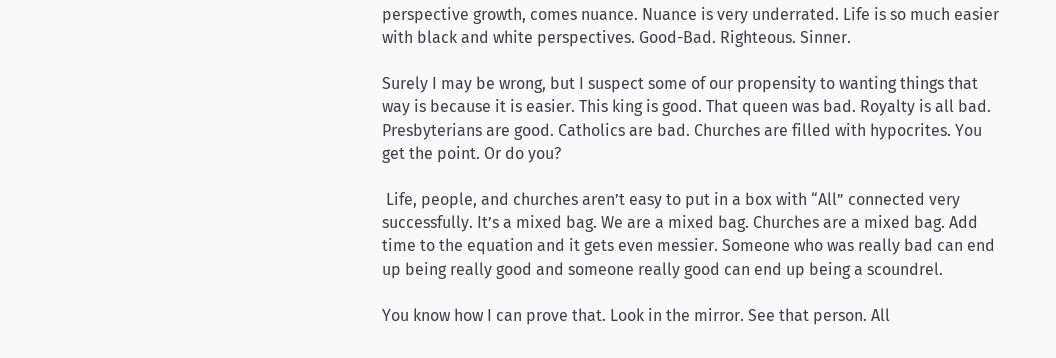perspective growth, comes nuance. Nuance is very underrated. Life is so much easier with black and white perspectives. Good-Bad. Righteous. Sinner.

Surely I may be wrong, but I suspect some of our propensity to wanting things that way is because it is easier. This king is good. That queen was bad. Royalty is all bad. Presbyterians are good. Catholics are bad. Churches are filled with hypocrites. You get the point. Or do you?

 Life, people, and churches aren’t easy to put in a box with “All” connected very successfully. It’s a mixed bag. We are a mixed bag. Churches are a mixed bag. Add time to the equation and it gets even messier. Someone who was really bad can end up being really good and someone really good can end up being a scoundrel.

You know how I can prove that. Look in the mirror. See that person. All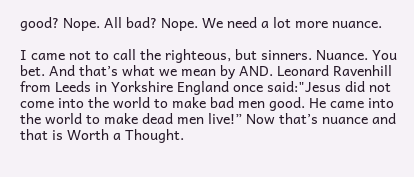good? Nope. All bad? Nope. We need a lot more nuance.

I came not to call the righteous, but sinners. Nuance. You bet. And that’s what we mean by AND. Leonard Ravenhill from Leeds in Yorkshire England once said:"Jesus did not come into the world to make bad men good. He came into the world to make dead men live!” Now that’s nuance and that is Worth a Thought.